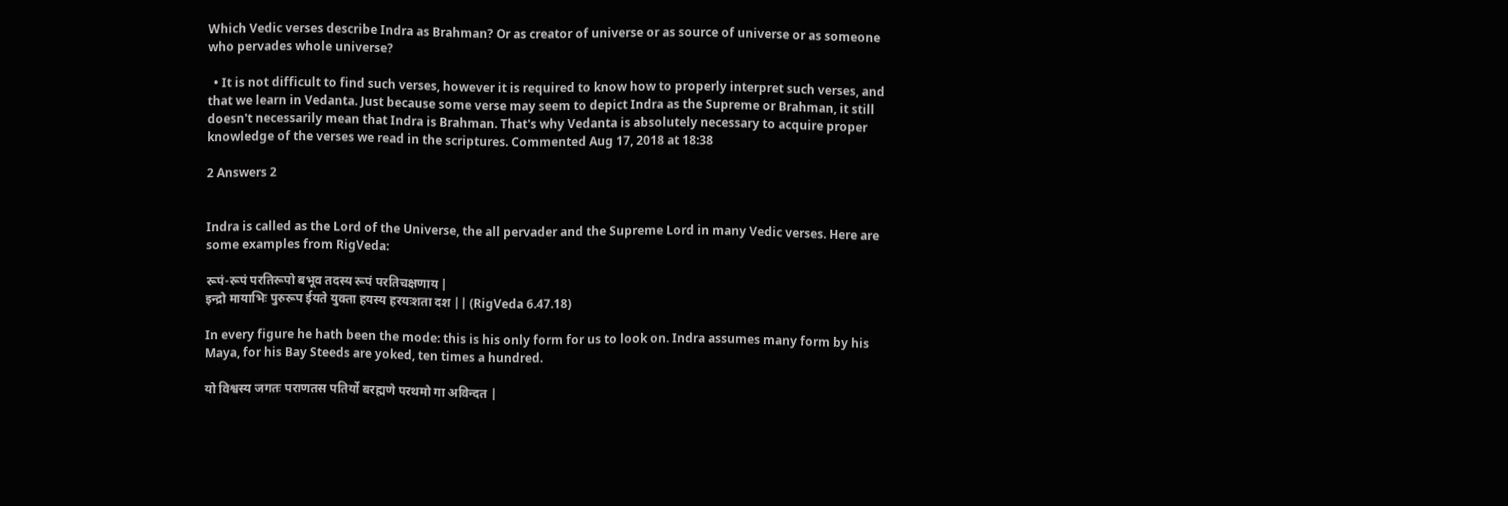Which Vedic verses describe Indra as Brahman? Or as creator of universe or as source of universe or as someone who pervades whole universe?

  • It is not difficult to find such verses, however it is required to know how to properly interpret such verses, and that we learn in Vedanta. Just because some verse may seem to depict Indra as the Supreme or Brahman, it still doesn't necessarily mean that Indra is Brahman. That's why Vedanta is absolutely necessary to acquire proper knowledge of the verses we read in the scriptures. Commented Aug 17, 2018 at 18:38

2 Answers 2


Indra is called as the Lord of the Universe, the all pervader and the Supreme Lord in many Vedic verses. Here are some examples from RigVeda:

रूपं-रूपं परतिरूपो बभूव तदस्य रूपं परतिचक्षणाय |
इन्द्रो मायाभिः पुरुरूप ईयते युक्ता हयस्य हरयःशता दश || (RigVeda 6.47.18)

In every figure he hath been the mode: this is his only form for us to look on. Indra assumes many form by his Maya, for his Bay Steeds are yoked, ten times a hundred.

यो विश्वस्य जगतः पराणतस पतिर्यो बरह्मणे परथमो गा अविन्दत |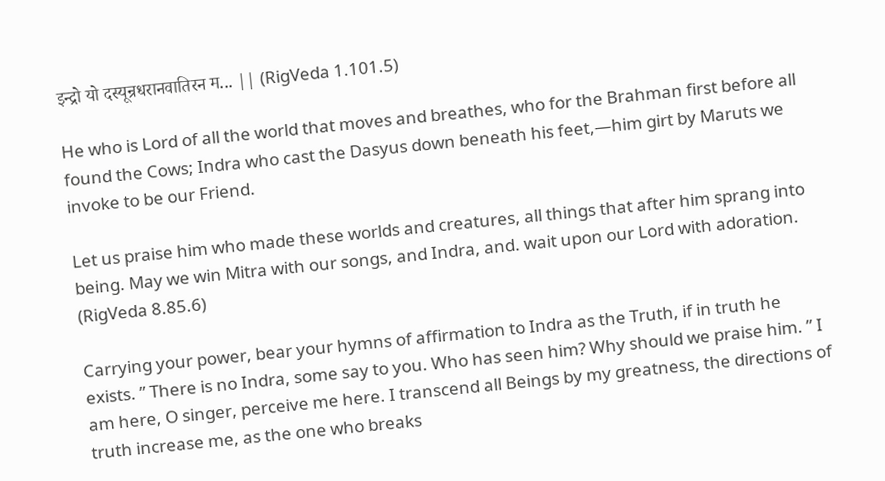इन्द्रो यो दस्यून्रधरानवातिरन म... || (RigVeda 1.101.5)

He who is Lord of all the world that moves and breathes, who for the Brahman first before all found the Cows; Indra who cast the Dasyus down beneath his feet,—him girt by Maruts we invoke to be our Friend.

Let us praise him who made these worlds and creatures, all things that after him sprang into being. May we win Mitra with our songs, and Indra, and. wait upon our Lord with adoration. (RigVeda 8.85.6)

Carrying your power, bear your hymns of affirmation to Indra as the Truth, if in truth he exists. ” There is no Indra, some say to you. Who has seen him? Why should we praise him. ” I am here, O singer, perceive me here. I transcend all Beings by my greatness, the directions of truth increase me, as the one who breaks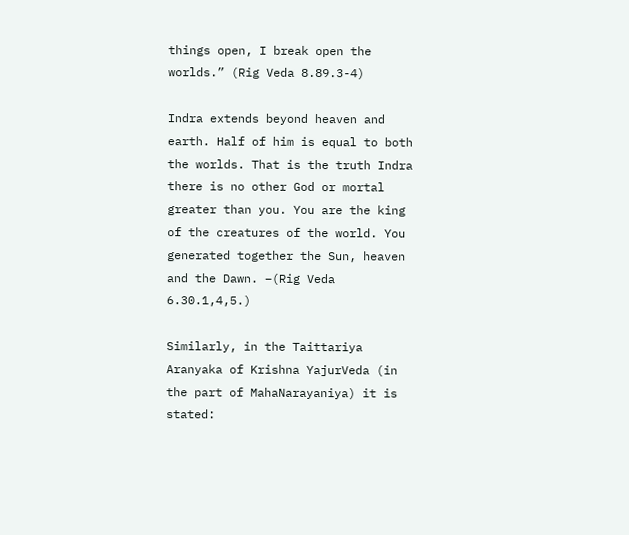things open, I break open the worlds.” (Rig Veda 8.89.3-4)

Indra extends beyond heaven and earth. Half of him is equal to both the worlds. That is the truth Indra there is no other God or mortal greater than you. You are the king of the creatures of the world. You generated together the Sun, heaven and the Dawn. –(Rig Veda 6.30.1,4,5.)

Similarly, in the Taittariya Aranyaka of Krishna YajurVeda (in the part of MahaNarayaniya) it is stated: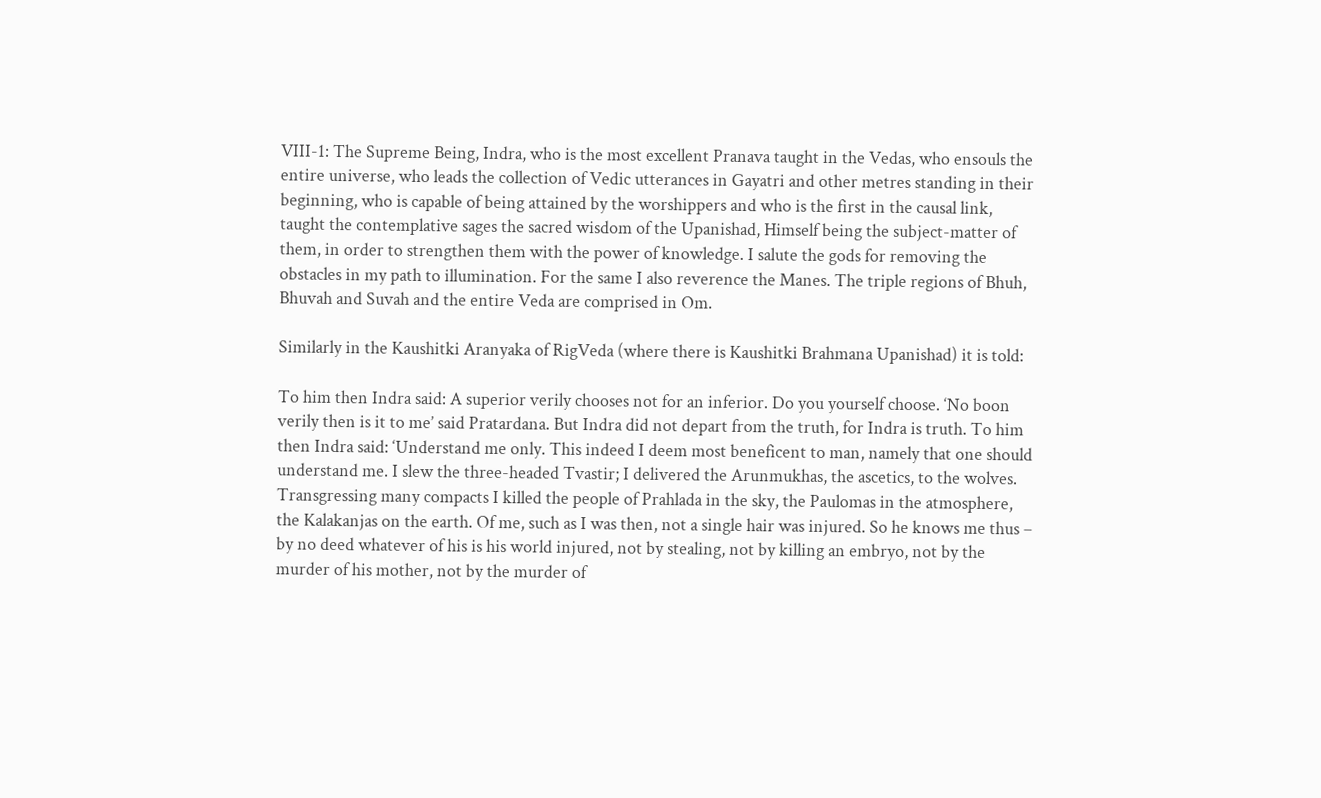VIII-1: The Supreme Being, Indra, who is the most excellent Pranava taught in the Vedas, who ensouls the entire universe, who leads the collection of Vedic utterances in Gayatri and other metres standing in their beginning, who is capable of being attained by the worshippers and who is the first in the causal link, taught the contemplative sages the sacred wisdom of the Upanishad, Himself being the subject-matter of them, in order to strengthen them with the power of knowledge. I salute the gods for removing the obstacles in my path to illumination. For the same I also reverence the Manes. The triple regions of Bhuh, Bhuvah and Suvah and the entire Veda are comprised in Om.

Similarly in the Kaushitki Aranyaka of RigVeda (where there is Kaushitki Brahmana Upanishad) it is told:

To him then Indra said: A superior verily chooses not for an inferior. Do you yourself choose. ‘No boon verily then is it to me’ said Pratardana. But Indra did not depart from the truth, for Indra is truth. To him then Indra said: ‘Understand me only. This indeed I deem most beneficent to man, namely that one should understand me. I slew the three-headed Tvastir; I delivered the Arunmukhas, the ascetics, to the wolves. Transgressing many compacts I killed the people of Prahlada in the sky, the Paulomas in the atmosphere, the Kalakanjas on the earth. Of me, such as I was then, not a single hair was injured. So he knows me thus – by no deed whatever of his is his world injured, not by stealing, not by killing an embryo, not by the murder of his mother, not by the murder of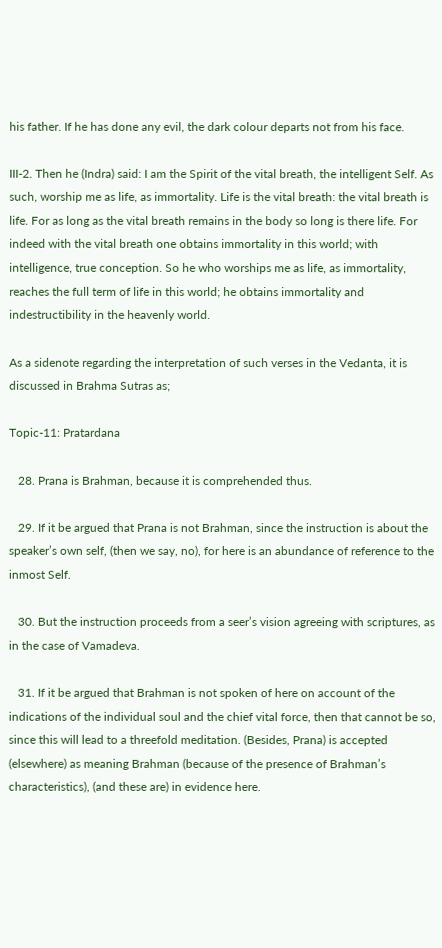his father. If he has done any evil, the dark colour departs not from his face.

III-2. Then he (Indra) said: I am the Spirit of the vital breath, the intelligent Self. As such, worship me as life, as immortality. Life is the vital breath: the vital breath is life. For as long as the vital breath remains in the body so long is there life. For indeed with the vital breath one obtains immortality in this world; with intelligence, true conception. So he who worships me as life, as immortality, reaches the full term of life in this world; he obtains immortality and indestructibility in the heavenly world.

As a sidenote regarding the interpretation of such verses in the Vedanta, it is discussed in Brahma Sutras as;

Topic-11: Pratardana

   28. Prana is Brahman, because it is comprehended thus.

   29. If it be argued that Prana is not Brahman, since the instruction is about the speaker’s own self, (then we say, no), for here is an abundance of reference to the inmost Self.

   30. But the instruction proceeds from a seer’s vision agreeing with scriptures, as in the case of Vamadeva.

   31. If it be argued that Brahman is not spoken of here on account of the indications of the individual soul and the chief vital force, then that cannot be so, since this will lead to a threefold meditation. (Besides, Prana) is accepted (elsewhere) as meaning Brahman (because of the presence of Brahman’s characteristics), (and these are) in evidence here.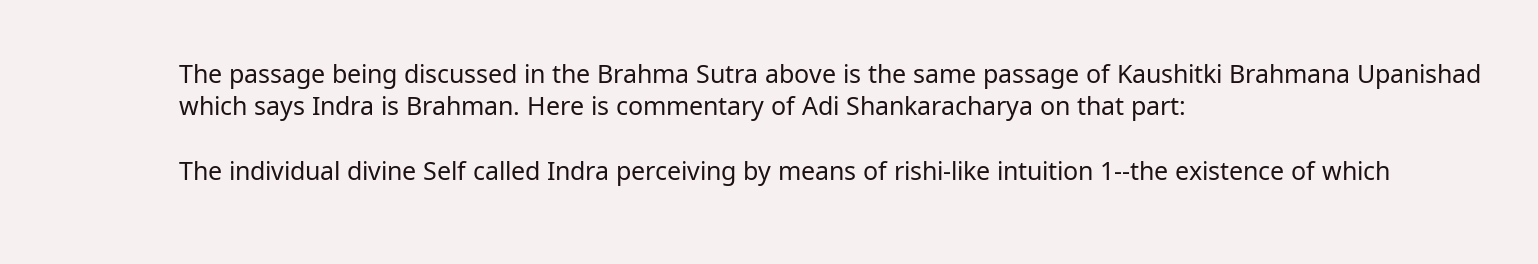The passage being discussed in the Brahma Sutra above is the same passage of Kaushitki Brahmana Upanishad which says Indra is Brahman. Here is commentary of Adi Shankaracharya on that part:

The individual divine Self called Indra perceiving by means of rishi-like intuition 1--the existence of which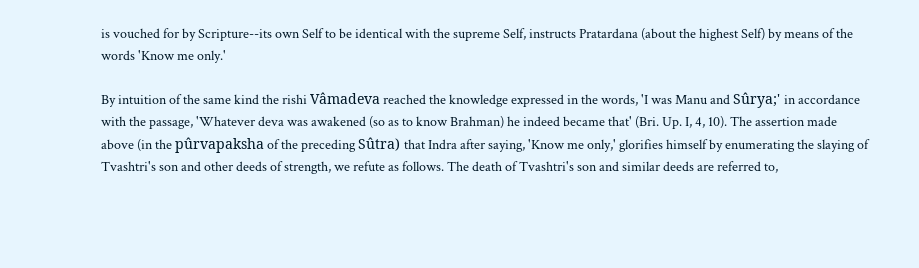is vouched for by Scripture--its own Self to be identical with the supreme Self, instructs Pratardana (about the highest Self) by means of the words 'Know me only.'

By intuition of the same kind the rishi Vâmadeva reached the knowledge expressed in the words, 'I was Manu and Sûrya;' in accordance with the passage, 'Whatever deva was awakened (so as to know Brahman) he indeed became that' (Bri. Up. I, 4, 10). The assertion made above (in the pûrvapaksha of the preceding Sûtra) that Indra after saying, 'Know me only,' glorifies himself by enumerating the slaying of Tvashtri's son and other deeds of strength, we refute as follows. The death of Tvashtri's son and similar deeds are referred to,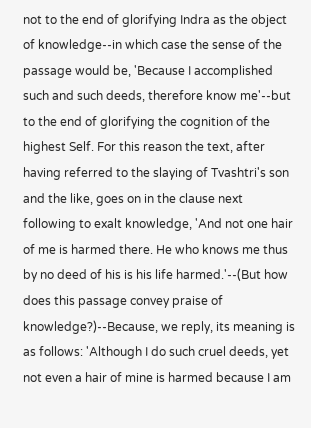not to the end of glorifying Indra as the object of knowledge--in which case the sense of the passage would be, 'Because I accomplished such and such deeds, therefore know me'--but to the end of glorifying the cognition of the highest Self. For this reason the text, after having referred to the slaying of Tvashtri's son and the like, goes on in the clause next following to exalt knowledge, 'And not one hair of me is harmed there. He who knows me thus by no deed of his is his life harmed.'--(But how does this passage convey praise of knowledge?)--Because, we reply, its meaning is as follows: 'Although I do such cruel deeds, yet not even a hair of mine is harmed because I am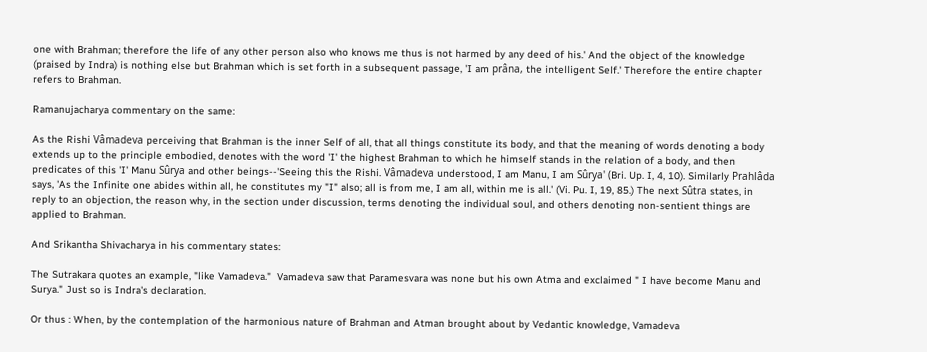one with Brahman; therefore the life of any other person also who knows me thus is not harmed by any deed of his.' And the object of the knowledge (praised by Indra) is nothing else but Brahman which is set forth in a subsequent passage, 'I am prâna, the intelligent Self.' Therefore the entire chapter refers to Brahman.

Ramanujacharya commentary on the same:

As the Rishi Vâmadeva perceiving that Brahman is the inner Self of all, that all things constitute its body, and that the meaning of words denoting a body extends up to the principle embodied, denotes with the word 'I' the highest Brahman to which he himself stands in the relation of a body, and then predicates of this 'I' Manu Sûrya and other beings--'Seeing this the Rishi. Vâmadeva understood, I am Manu, I am Sûrya' (Bri. Up. I, 4, 10). Similarly Prahlâda says, 'As the Infinite one abides within all, he constitutes my "I" also; all is from me, I am all, within me is all.' (Vi. Pu. I, 19, 85.) The next Sûtra states, in reply to an objection, the reason why, in the section under discussion, terms denoting the individual soul, and others denoting non-sentient things are applied to Brahman.

And Srikantha Shivacharya in his commentary states:

The Sutrakara quotes an example, "like Vamadeva."  Vamadeva saw that Paramesvara was none but his own Atma and exclaimed " I have become Manu and Surya." Just so is Indra's declaration.

Or thus : When, by the contemplation of the harmonious nature of Brahman and Atman brought about by Vedantic knowledge, Vamadeva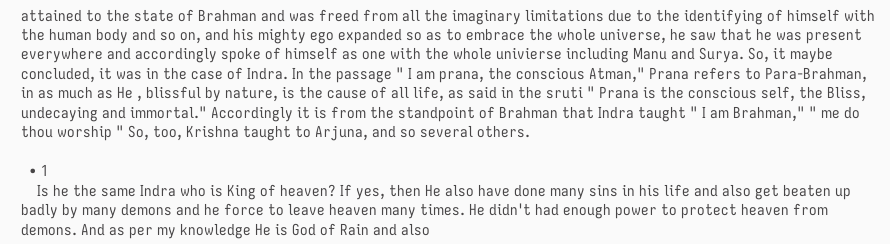attained to the state of Brahman and was freed from all the imaginary limitations due to the identifying of himself with the human body and so on, and his mighty ego expanded so as to embrace the whole universe, he saw that he was present everywhere and accordingly spoke of himself as one with the whole univierse including Manu and Surya. So, it maybe concluded, it was in the case of Indra. In the passage " I am prana, the conscious Atman," Prana refers to Para-Brahman, in as much as He , blissful by nature, is the cause of all life, as said in the sruti " Prana is the conscious self, the Bliss, undecaying and immortal." Accordingly it is from the standpoint of Brahman that Indra taught " I am Brahman," " me do thou worship " So, too, Krishna taught to Arjuna, and so several others.

  • 1
    Is he the same Indra who is King of heaven? If yes, then He also have done many sins in his life and also get beaten up badly by many demons and he force to leave heaven many times. He didn't had enough power to protect heaven from demons. And as per my knowledge He is God of Rain and also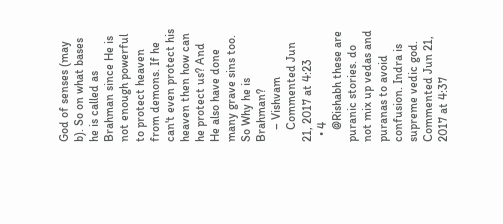God of senses (may b). So on what bases he is called as Brahman since He is not enough powerful to protect heaven from demons. If he can't even protect his heaven then how can he protect us? And He also have done many grave sins too. So Why he is Brahman?
    – Vishvam
    Commented Jun 21, 2017 at 4:23
  • 4
    @Rishabh these are puranic stories. do not mix up vedas and puranas to avoid confusion. Indra is supreme vedic god. Commented Jun 21, 2017 at 4:37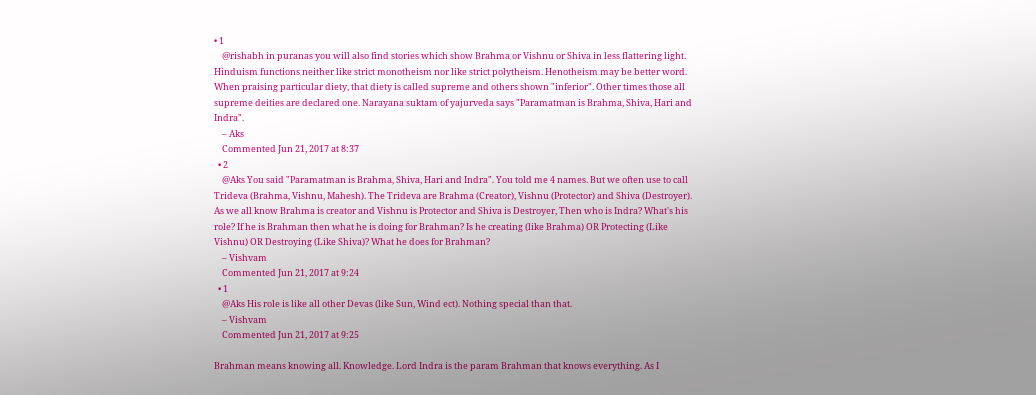• 1
    @rishabh in puranas you will also find stories which show Brahma or Vishnu or Shiva in less flattering light. Hinduism functions neither like strict monotheism nor like strict polytheism. Henotheism may be better word. When praising particular diety, that diety is called supreme and others shown "inferior". Other times those all supreme deities are declared one. Narayana suktam of yajurveda says "Paramatman is Brahma, Shiva, Hari and Indra".
    – Aks
    Commented Jun 21, 2017 at 8:37
  • 2
    @Aks You said "Paramatman is Brahma, Shiva, Hari and Indra". You told me 4 names. But we often use to call Trideva (Brahma, Vishnu, Mahesh). The Trideva are Brahma (Creator), Vishnu (Protector) and Shiva (Destroyer). As we all know Brahma is creator and Vishnu is Protector and Shiva is Destroyer, Then who is Indra? What's his role? If he is Brahman then what he is doing for Brahman? Is he creating (like Brahma) OR Protecting (Like Vishnu) OR Destroying (Like Shiva)? What he does for Brahman?
    – Vishvam
    Commented Jun 21, 2017 at 9:24
  • 1
    @Aks His role is like all other Devas (like Sun, Wind ect). Nothing special than that.
    – Vishvam
    Commented Jun 21, 2017 at 9:25

Brahman means knowing all. Knowledge. Lord Indra is the param Brahman that knows everything. As I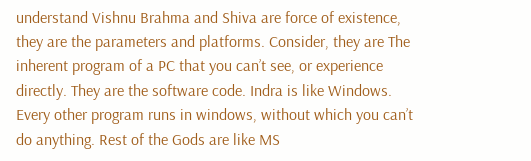understand Vishnu Brahma and Shiva are force of existence, they are the parameters and platforms. Consider, they are The inherent program of a PC that you can’t see, or experience directly. They are the software code. Indra is like Windows. Every other program runs in windows, without which you can’t do anything. Rest of the Gods are like MS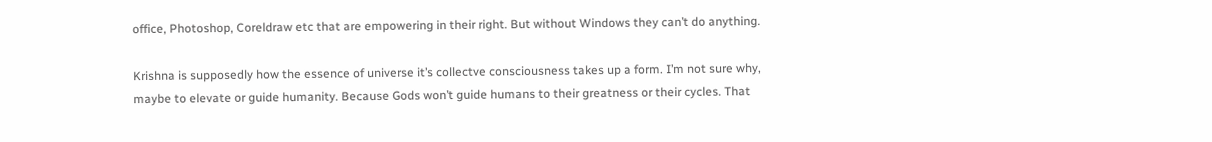office, Photoshop, Coreldraw etc that are empowering in their right. But without Windows they can’t do anything.

Krishna is supposedly how the essence of universe it’s collectve consciousness takes up a form. I’m not sure why, maybe to elevate or guide humanity. Because Gods won’t guide humans to their greatness or their cycles. That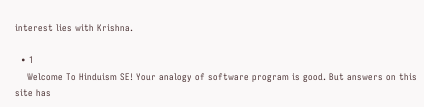interest lies with Krishna.

  • 1
    Welcome To Hinduism SE! Your analogy of software program is good. But answers on this site has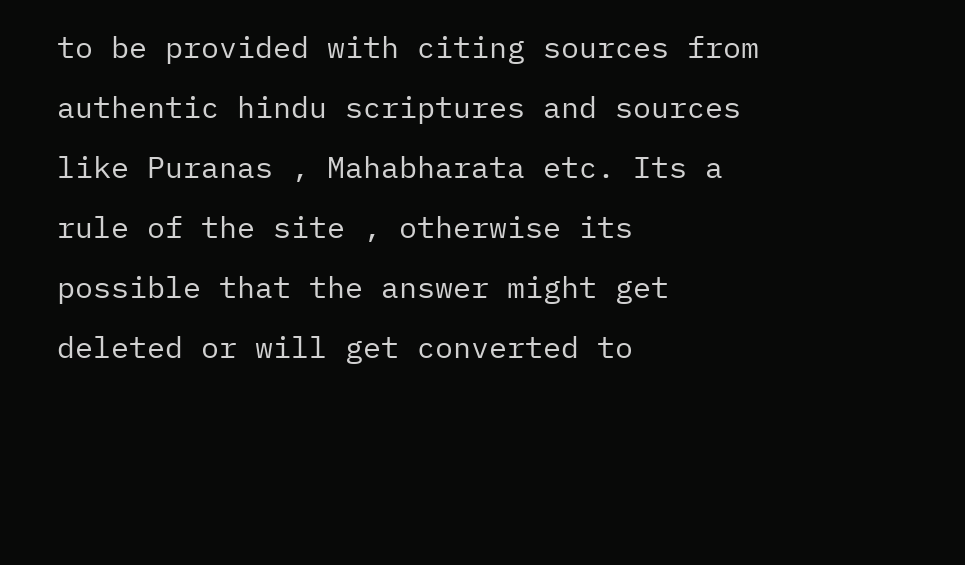to be provided with citing sources from authentic hindu scriptures and sources like Puranas , Mahabharata etc. Its a rule of the site , otherwise its possible that the answer might get deleted or will get converted to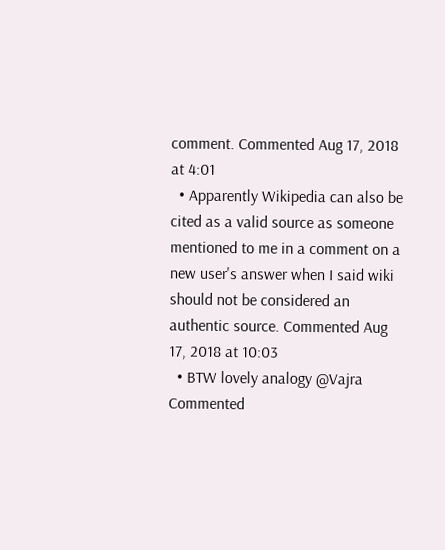comment. Commented Aug 17, 2018 at 4:01
  • Apparently Wikipedia can also be cited as a valid source as someone mentioned to me in a comment on a new user's answer when I said wiki should not be considered an authentic source. Commented Aug 17, 2018 at 10:03
  • BTW lovely analogy @Vajra Commented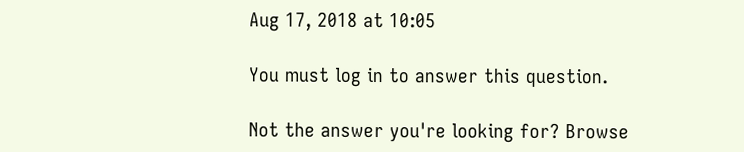Aug 17, 2018 at 10:05

You must log in to answer this question.

Not the answer you're looking for? Browse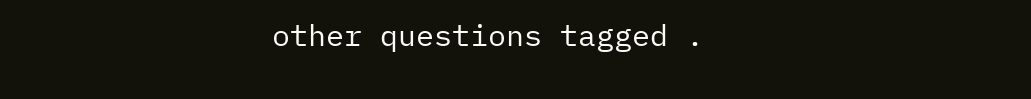other questions tagged .